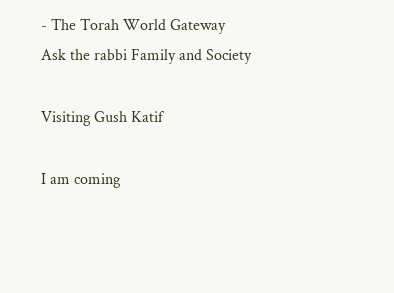- The Torah World Gateway
Ask the rabbi Family and Society

Visiting Gush Katif

I am coming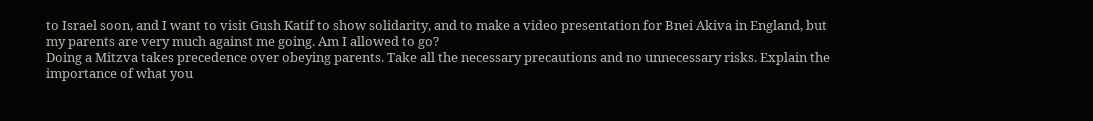to Israel soon, and I want to visit Gush Katif to show solidarity, and to make a video presentation for Bnei Akiva in England, but my parents are very much against me going. Am I allowed to go?
Doing a Mitzva takes precedence over obeying parents. Take all the necessary precautions and no unnecessary risks. Explain the importance of what you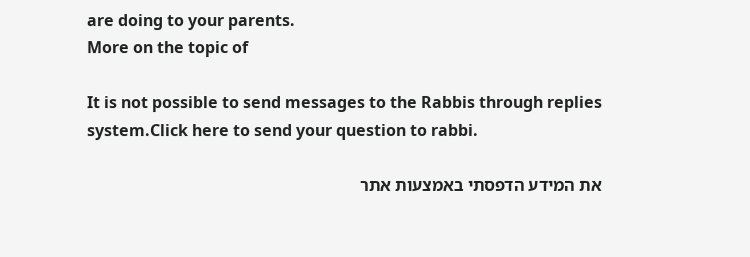are doing to your parents.
More on the topic of

It is not possible to send messages to the Rabbis through replies system.Click here to send your question to rabbi.

את המידע הדפסתי באמצעות אתר